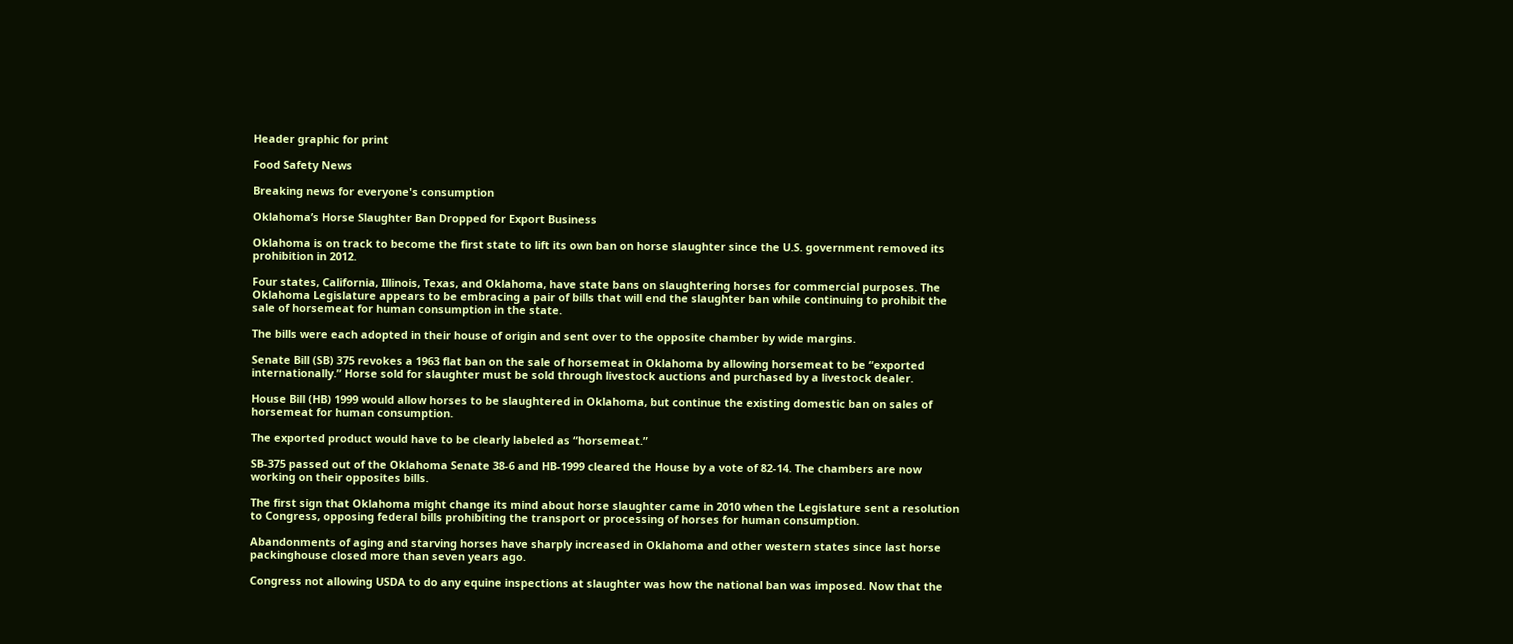Header graphic for print

Food Safety News

Breaking news for everyone's consumption

Oklahoma’s Horse Slaughter Ban Dropped for Export Business

Oklahoma is on track to become the first state to lift its own ban on horse slaughter since the U.S. government removed its prohibition in 2012.

Four states, California, Illinois, Texas, and Oklahoma, have state bans on slaughtering horses for commercial purposes. The Oklahoma Legislature appears to be embracing a pair of bills that will end the slaughter ban while continuing to prohibit the sale of horsemeat for human consumption in the state.

The bills were each adopted in their house of origin and sent over to the opposite chamber by wide margins.

Senate Bill (SB) 375 revokes a 1963 flat ban on the sale of horsemeat in Oklahoma by allowing horsemeat to be “exported internationally.” Horse sold for slaughter must be sold through livestock auctions and purchased by a livestock dealer.

House Bill (HB) 1999 would allow horses to be slaughtered in Oklahoma, but continue the existing domestic ban on sales of horsemeat for human consumption.

The exported product would have to be clearly labeled as “horsemeat.”

SB-375 passed out of the Oklahoma Senate 38-6 and HB-1999 cleared the House by a vote of 82-14. The chambers are now working on their opposites bills.

The first sign that Oklahoma might change its mind about horse slaughter came in 2010 when the Legislature sent a resolution to Congress, opposing federal bills prohibiting the transport or processing of horses for human consumption.

Abandonments of aging and starving horses have sharply increased in Oklahoma and other western states since last horse packinghouse closed more than seven years ago.

Congress not allowing USDA to do any equine inspections at slaughter was how the national ban was imposed. Now that the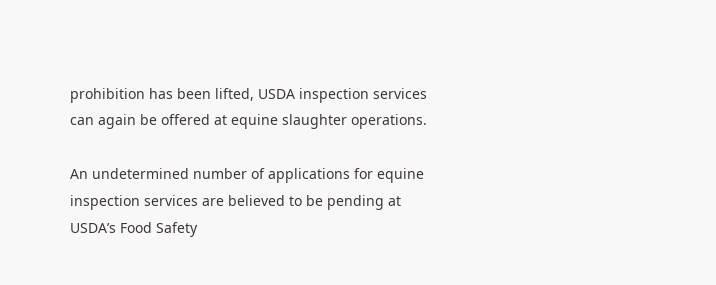prohibition has been lifted, USDA inspection services can again be offered at equine slaughter operations.

An undetermined number of applications for equine inspection services are believed to be pending at USDA’s Food Safety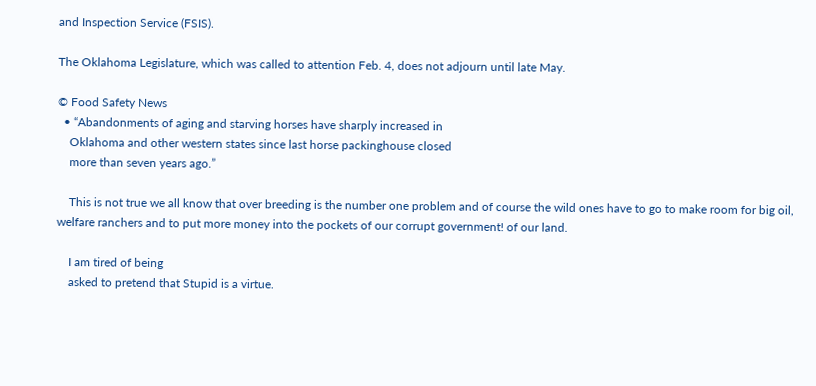and Inspection Service (FSIS).

The Oklahoma Legislature, which was called to attention Feb. 4, does not adjourn until late May.

© Food Safety News
  • “Abandonments of aging and starving horses have sharply increased in
    Oklahoma and other western states since last horse packinghouse closed
    more than seven years ago.”

    This is not true we all know that over breeding is the number one problem and of course the wild ones have to go to make room for big oil, welfare ranchers and to put more money into the pockets of our corrupt government! of our land.

    I am tired of being
    asked to pretend that Stupid is a virtue.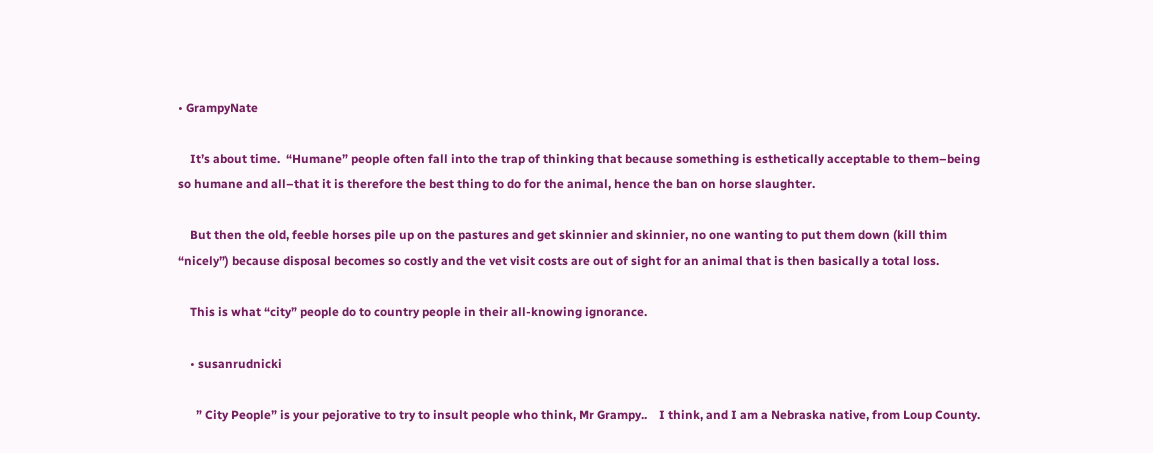• GrampyNate

    It’s about time.  “Humane” people often fall into the trap of thinking that because something is esthetically acceptable to them–being so humane and all–that it is therefore the best thing to do for the animal, hence the ban on horse slaughter.

    But then the old, feeble horses pile up on the pastures and get skinnier and skinnier, no one wanting to put them down (kill thim “nicely”) because disposal becomes so costly and the vet visit costs are out of sight for an animal that is then basically a total loss.

    This is what “city” people do to country people in their all-knowing ignorance.

    • susanrudnicki

      ” City People” is your pejorative to try to insult people who think, Mr Grampy..    I think, and I am a Nebraska native, from Loup County.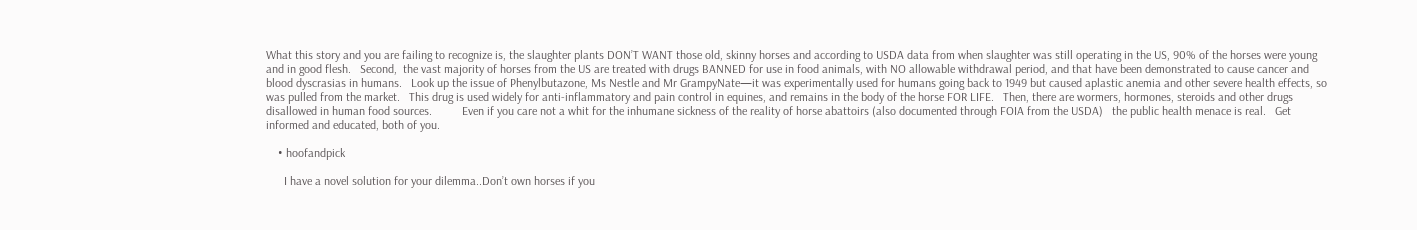What this story and you are failing to recognize is, the slaughter plants DON’T WANT those old, skinny horses and according to USDA data from when slaughter was still operating in the US, 90% of the horses were young and in good flesh.   Second,  the vast majority of horses from the US are treated with drugs BANNED for use in food animals, with NO allowable withdrawal period, and that have been demonstrated to cause cancer and blood dyscrasias in humans.   Look up the issue of Phenylbutazone, Ms Nestle and Mr GrampyNate—it was experimentally used for humans going back to 1949 but caused aplastic anemia and other severe health effects, so was pulled from the market.   This drug is used widely for anti-inflammatory and pain control in equines, and remains in the body of the horse FOR LIFE.   Then, there are wormers, hormones, steroids and other drugs disallowed in human food sources.          Even if you care not a whit for the inhumane sickness of the reality of horse abattoirs (also documented through FOIA from the USDA)   the public health menace is real.   Get informed and educated, both of you.

    • hoofandpick

      I have a novel solution for your dilemma..Don’t own horses if you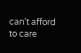can’t afford to care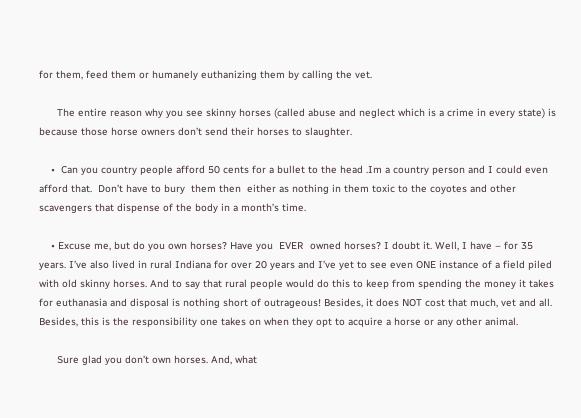for them, feed them or humanely euthanizing them by calling the vet.

      The entire reason why you see skinny horses (called abuse and neglect which is a crime in every state) is because those horse owners don’t send their horses to slaughter.

    •  Can you country people afford 50 cents for a bullet to the head .Im a country person and I could even afford that.  Don’t have to bury  them then  either as nothing in them toxic to the coyotes and other scavengers that dispense of the body in a month’s time.

    • Excuse me, but do you own horses? Have you  EVER  owned horses? I doubt it. Well, I have – for 35 years. I’ve also lived in rural Indiana for over 20 years and I’ve yet to see even ONE instance of a field piled with old skinny horses. And to say that rural people would do this to keep from spending the money it takes for euthanasia and disposal is nothing short of outrageous! Besides, it does NOT cost that much, vet and all. Besides, this is the responsibility one takes on when they opt to acquire a horse or any other animal.

      Sure glad you don’t own horses. And, what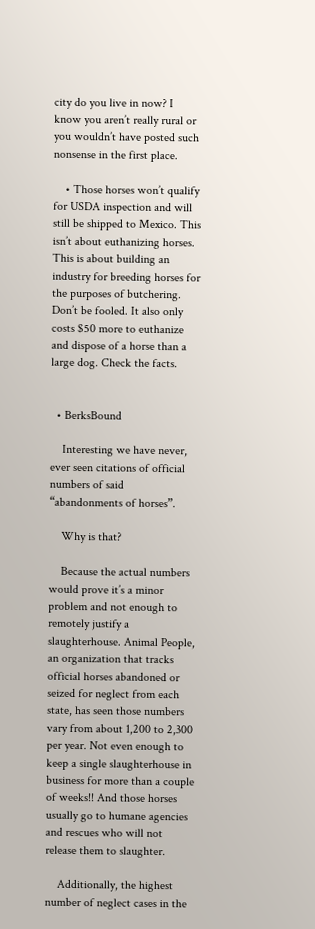city do you live in now? I know you aren’t really rural or you wouldn’t have posted such nonsense in the first place.

    • Those horses won’t qualify for USDA inspection and will still be shipped to Mexico. This isn’t about euthanizing horses. This is about building an industry for breeding horses for the purposes of butchering. Don’t be fooled. It also only costs $50 more to euthanize and dispose of a horse than a large dog. Check the facts.


  • BerksBound

    Interesting we have never, ever seen citations of official numbers of said “abandonments of horses”.

    Why is that?

    Because the actual numbers would prove it’s a minor problem and not enough to remotely justify a slaughterhouse. Animal People, an organization that tracks official horses abandoned or seized for neglect from each state, has seen those numbers vary from about 1,200 to 2,300 per year. Not even enough to keep a single slaughterhouse in business for more than a couple of weeks!! And those horses usually go to humane agencies and rescues who will not release them to slaughter.

    Additionally, the highest number of neglect cases in the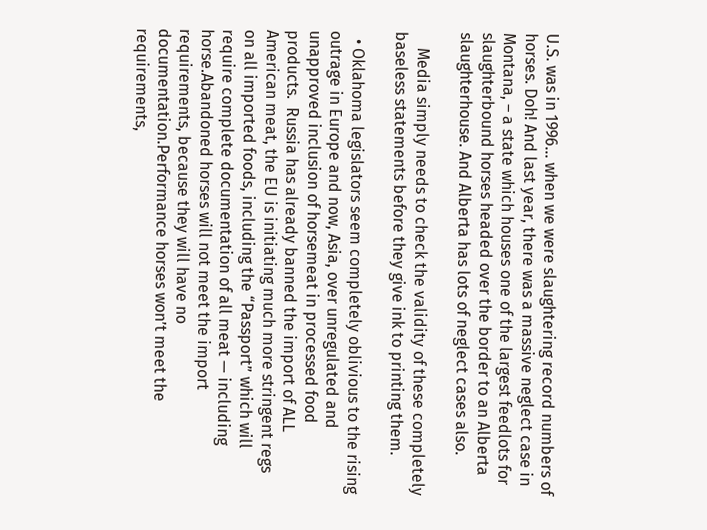U.S. was in 1996… when we were slaughtering record numbers of horses. Doh! And last year, there was a massive neglect case in Montana, – a state which houses one of the largest feedlots for slaughterbound horses headed over the border to an Alberta slaughterhouse. And Alberta has lots of neglect cases also.

    Media simply needs to check the validity of these completely baseless statements before they give ink to printing them.

  • Oklahoma legislators seem completely oblivious to the rising outrage in Europe and now, Asia, over unregulated and unapproved inclusion of horsemeat in processed food products.  Russia has already banned the import of ALL American meat, the EU is initiating much more stringent regs on all imported foods, including the “Passport” which will require complete documentation of all meat — including horse.Abandoned horses will not meet the import requirements, because they will have no documentation.Performance horses won’t meet the requirements,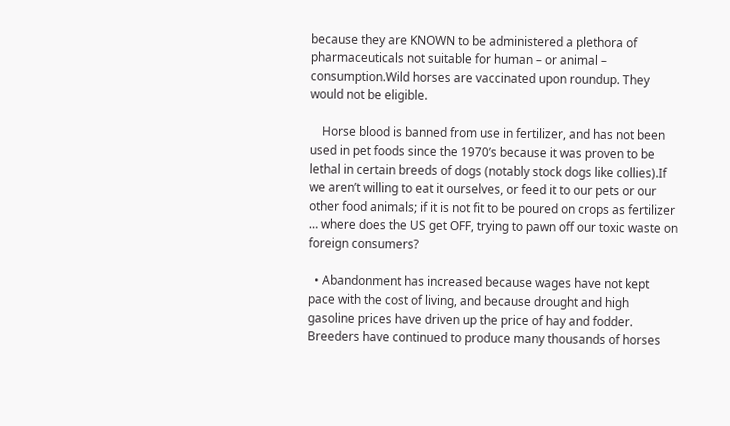because they are KNOWN to be administered a plethora of pharmaceuticals not suitable for human – or animal – consumption.Wild horses are vaccinated upon roundup. They would not be eligible.

    Horse blood is banned from use in fertilizer, and has not been used in pet foods since the 1970’s because it was proven to be lethal in certain breeds of dogs (notably stock dogs like collies).If we aren’t willing to eat it ourselves, or feed it to our pets or our other food animals; if it is not fit to be poured on crops as fertilizer … where does the US get OFF, trying to pawn off our toxic waste on foreign consumers?

  • Abandonment has increased because wages have not kept pace with the cost of living, and because drought and high gasoline prices have driven up the price of hay and fodder.  Breeders have continued to produce many thousands of horses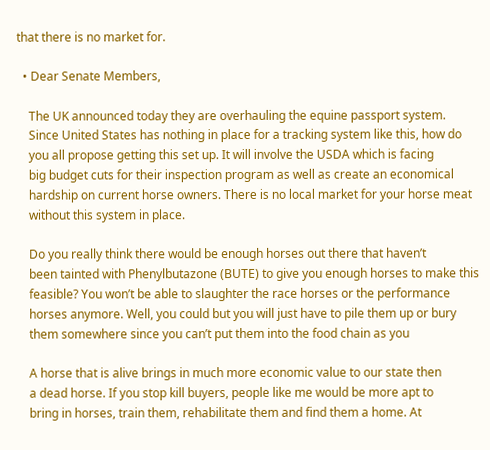that there is no market for.

  • Dear Senate Members,

    The UK announced today they are overhauling the equine passport system.
    Since United States has nothing in place for a tracking system like this, how do
    you all propose getting this set up. It will involve the USDA which is facing
    big budget cuts for their inspection program as well as create an economical
    hardship on current horse owners. There is no local market for your horse meat
    without this system in place.

    Do you really think there would be enough horses out there that haven’t
    been tainted with Phenylbutazone (BUTE) to give you enough horses to make this
    feasible? You won’t be able to slaughter the race horses or the performance
    horses anymore. Well, you could but you will just have to pile them up or bury
    them somewhere since you can’t put them into the food chain as you

    A horse that is alive brings in much more economic value to our state then
    a dead horse. If you stop kill buyers, people like me would be more apt to
    bring in horses, train them, rehabilitate them and find them a home. At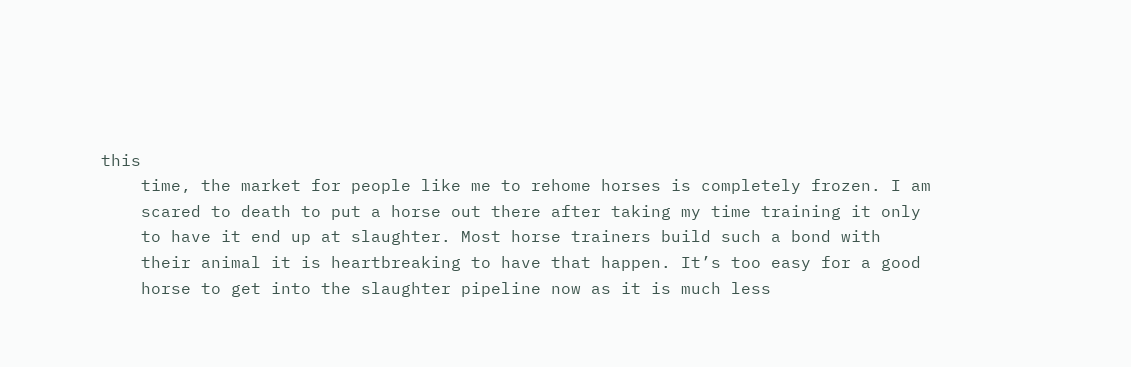this
    time, the market for people like me to rehome horses is completely frozen. I am
    scared to death to put a horse out there after taking my time training it only
    to have it end up at slaughter. Most horse trainers build such a bond with
    their animal it is heartbreaking to have that happen. It’s too easy for a good
    horse to get into the slaughter pipeline now as it is much less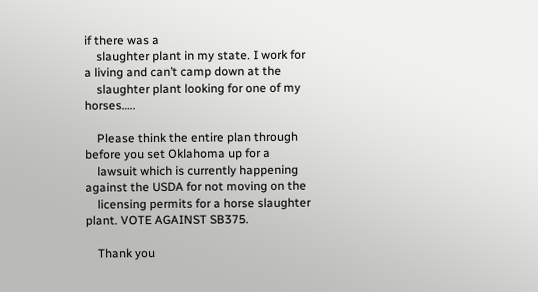if there was a
    slaughter plant in my state. I work for a living and can’t camp down at the
    slaughter plant looking for one of my horses…..

    Please think the entire plan through before you set Oklahoma up for a
    lawsuit which is currently happening against the USDA for not moving on the
    licensing permits for a horse slaughter plant. VOTE AGAINST SB375.

    Thank you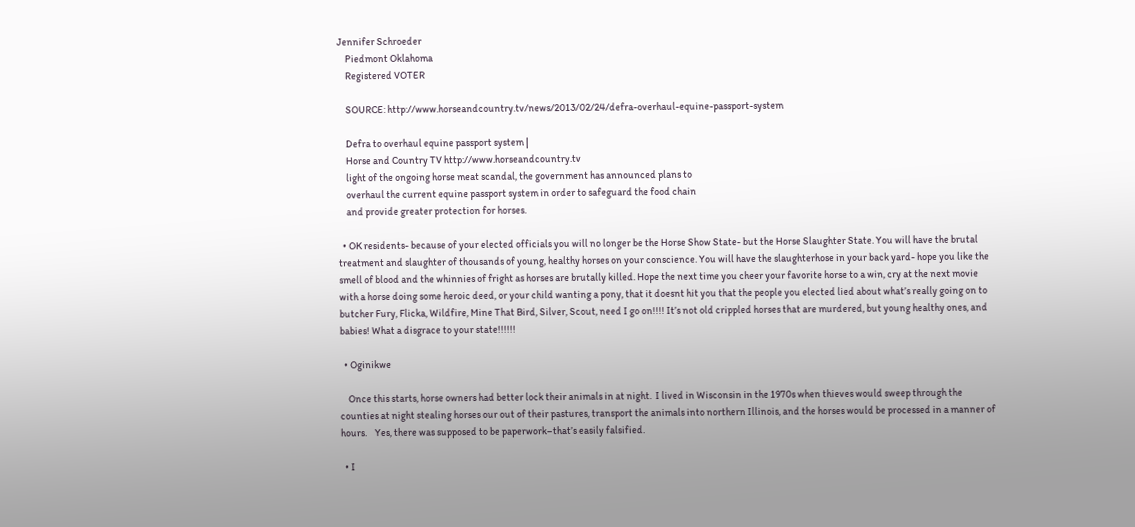Jennifer Schroeder
    Piedmont Oklahoma
    Registered VOTER

    SOURCE: http://www.horseandcountry.tv/news/2013/02/24/defra-overhaul-equine-passport-system

    Defra to overhaul equine passport system |
    Horse and Country TV http://www.horseandcountry.tv
    light of the ongoing horse meat scandal, the government has announced plans to
    overhaul the current equine passport system in order to safeguard the food chain
    and provide greater protection for horses.

  • OK residents- because of your elected officials you will no longer be the Horse Show State- but the Horse Slaughter State. You will have the brutal treatment and slaughter of thousands of young, healthy horses on your conscience. You will have the slaughterhose in your back yard- hope you like the smell of blood and the whinnies of fright as horses are brutally killed. Hope the next time you cheer your favorite horse to a win, cry at the next movie with a horse doing some heroic deed, or your child wanting a pony, that it doesnt hit you that the people you elected lied about what’s really going on to butcher Fury, Flicka, Wildfire, Mine That Bird, Silver, Scout, need I go on!!!! It’s not old crippled horses that are murdered, but young healthy ones, and babies! What a disgrace to your state!!!!!!

  • Oginikwe

    Once this starts, horse owners had better lock their animals in at night.  I lived in Wisconsin in the 1970s when thieves would sweep through the counties at night stealing horses our out of their pastures, transport the animals into northern Illinois, and the horses would be processed in a manner of hours.    Yes, there was supposed to be paperwork–that’s easily falsified.

  • I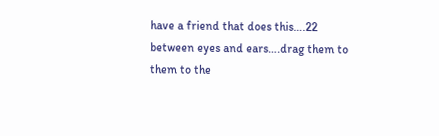have a friend that does this….22 between eyes and ears….drag them to them to the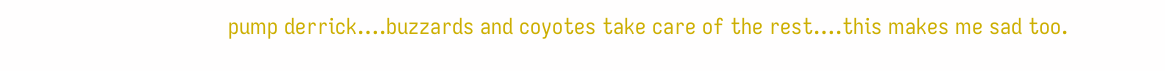pump derrick….buzzards and coyotes take care of the rest….this makes me sad too.